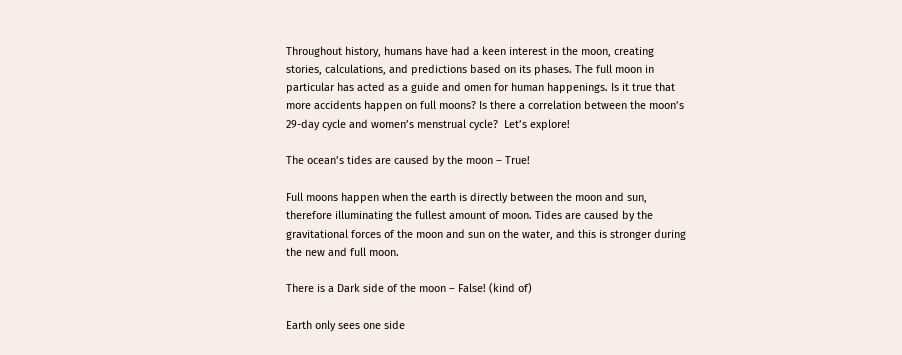Throughout history, humans have had a keen interest in the moon, creating stories, calculations, and predictions based on its phases. The full moon in particular has acted as a guide and omen for human happenings. Is it true that more accidents happen on full moons? Is there a correlation between the moon’s 29-day cycle and women’s menstrual cycle?  Let’s explore!

The ocean’s tides are caused by the moon – True!

Full moons happen when the earth is directly between the moon and sun, therefore illuminating the fullest amount of moon. Tides are caused by the gravitational forces of the moon and sun on the water, and this is stronger during the new and full moon.

There is a Dark side of the moon – False! (kind of)

Earth only sees one side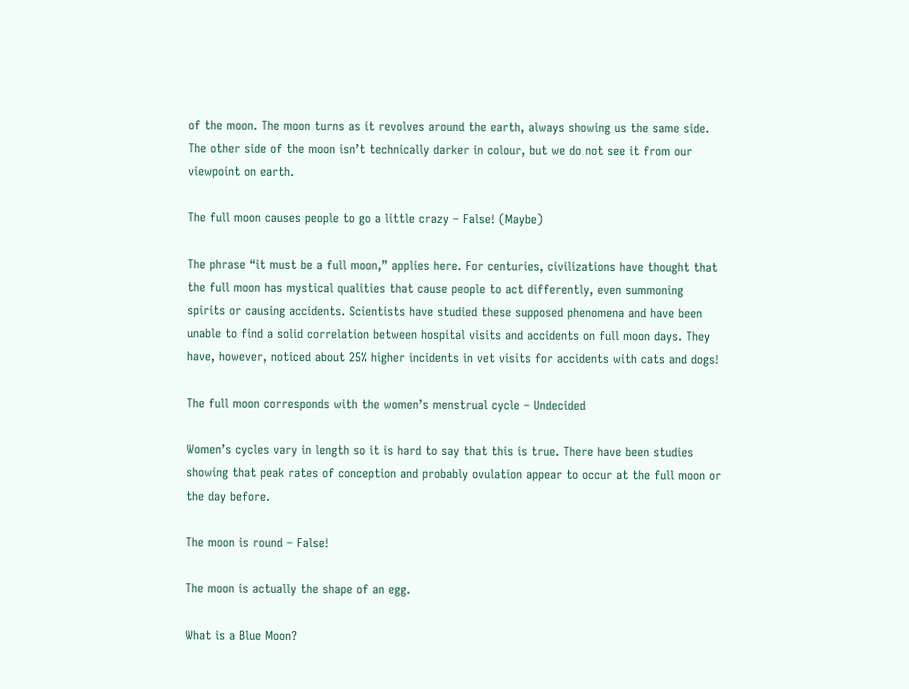of the moon. The moon turns as it revolves around the earth, always showing us the same side. The other side of the moon isn’t technically darker in colour, but we do not see it from our viewpoint on earth.

The full moon causes people to go a little crazy – False! (Maybe)

The phrase “it must be a full moon,” applies here. For centuries, civilizations have thought that the full moon has mystical qualities that cause people to act differently, even summoning spirits or causing accidents. Scientists have studied these supposed phenomena and have been unable to find a solid correlation between hospital visits and accidents on full moon days. They have, however, noticed about 25% higher incidents in vet visits for accidents with cats and dogs!

The full moon corresponds with the women’s menstrual cycle – Undecided

Women’s cycles vary in length so it is hard to say that this is true. There have been studies showing that peak rates of conception and probably ovulation appear to occur at the full moon or the day before.

The moon is round – False!

The moon is actually the shape of an egg.

What is a Blue Moon?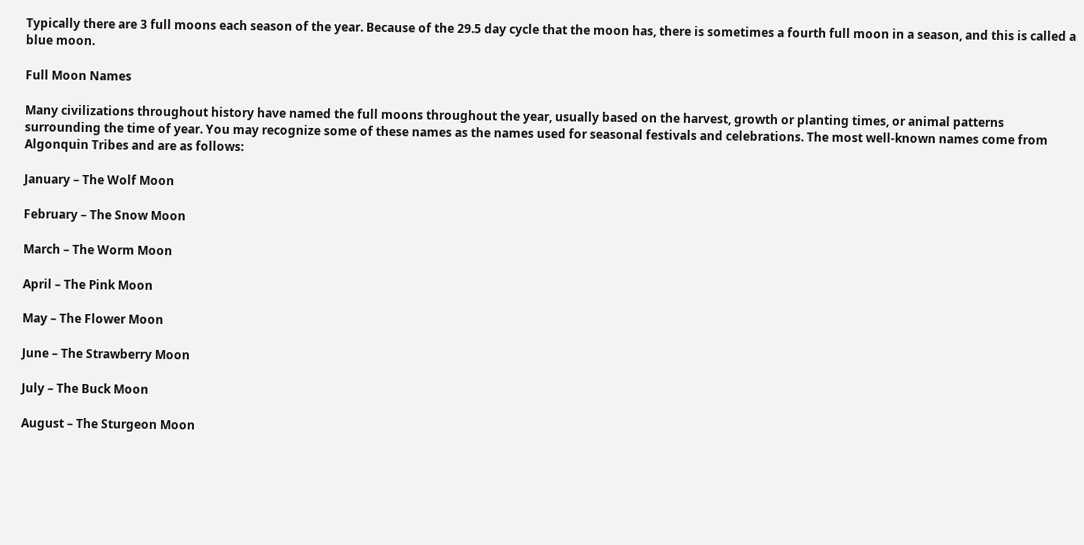Typically there are 3 full moons each season of the year. Because of the 29.5 day cycle that the moon has, there is sometimes a fourth full moon in a season, and this is called a blue moon.

Full Moon Names

Many civilizations throughout history have named the full moons throughout the year, usually based on the harvest, growth or planting times, or animal patterns surrounding the time of year. You may recognize some of these names as the names used for seasonal festivals and celebrations. The most well-known names come from Algonquin Tribes and are as follows:

January – The Wolf Moon

February – The Snow Moon

March – The Worm Moon

April – The Pink Moon

May – The Flower Moon

June – The Strawberry Moon

July – The Buck Moon

August – The Sturgeon Moon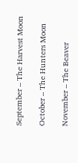September – The Harvest Moon

October – The Hunters Moon

November – The Beaver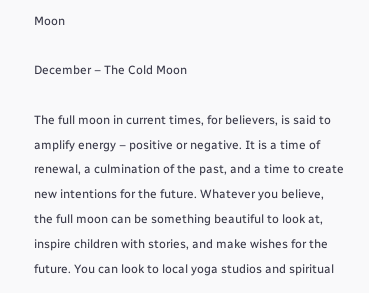Moon

December – The Cold Moon

The full moon in current times, for believers, is said to amplify energy – positive or negative. It is a time of renewal, a culmination of the past, and a time to create new intentions for the future. Whatever you believe, the full moon can be something beautiful to look at, inspire children with stories, and make wishes for the future. You can look to local yoga studios and spiritual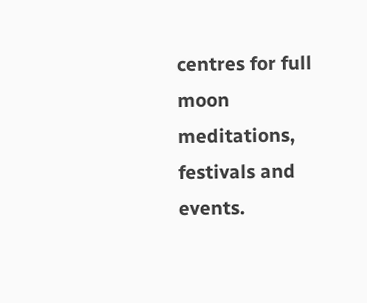centres for full moon meditations, festivals and events.